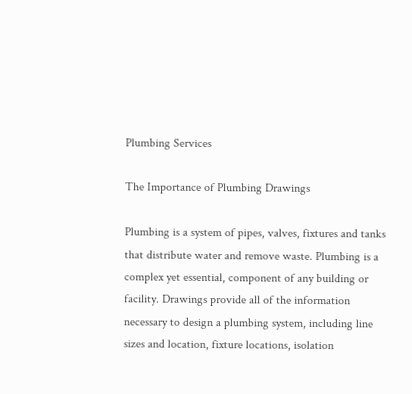Plumbing Services

The Importance of Plumbing Drawings

Plumbing is a system of pipes, valves, fixtures and tanks that distribute water and remove waste. Plumbing is a complex yet essential, component of any building or facility. Drawings provide all of the information necessary to design a plumbing system, including line sizes and location, fixture locations, isolation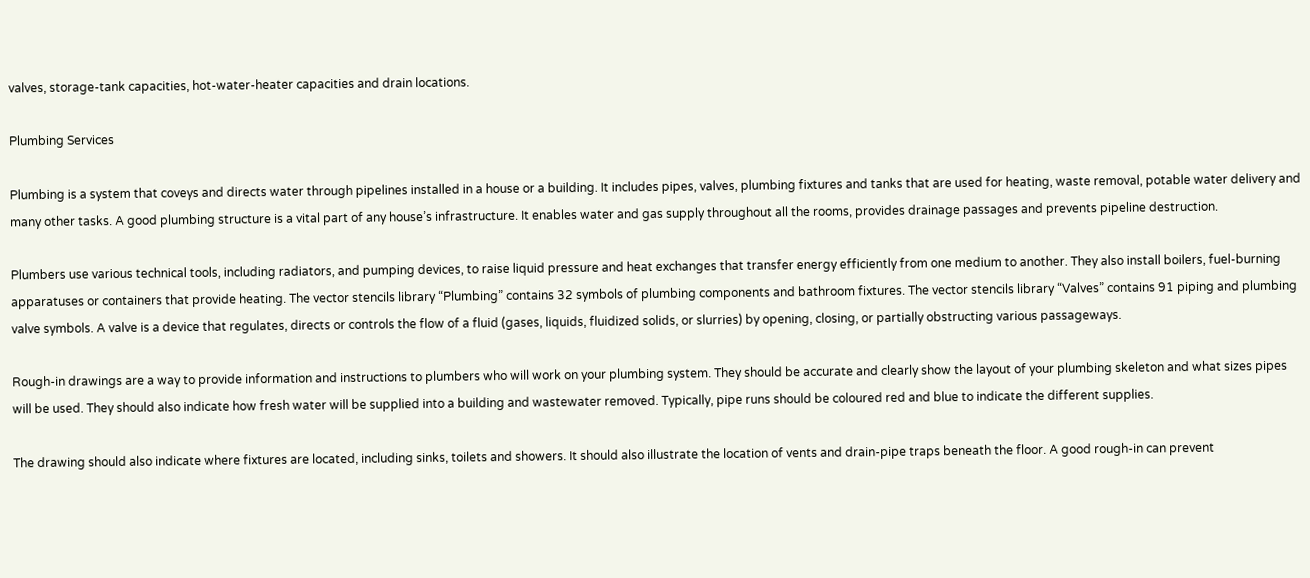valves, storage-tank capacities, hot-water-heater capacities and drain locations.

Plumbing Services

Plumbing is a system that coveys and directs water through pipelines installed in a house or a building. It includes pipes, valves, plumbing fixtures and tanks that are used for heating, waste removal, potable water delivery and many other tasks. A good plumbing structure is a vital part of any house’s infrastructure. It enables water and gas supply throughout all the rooms, provides drainage passages and prevents pipeline destruction.

Plumbers use various technical tools, including radiators, and pumping devices, to raise liquid pressure and heat exchanges that transfer energy efficiently from one medium to another. They also install boilers, fuel-burning apparatuses or containers that provide heating. The vector stencils library “Plumbing” contains 32 symbols of plumbing components and bathroom fixtures. The vector stencils library “Valves” contains 91 piping and plumbing valve symbols. A valve is a device that regulates, directs or controls the flow of a fluid (gases, liquids, fluidized solids, or slurries) by opening, closing, or partially obstructing various passageways.

Rough-in drawings are a way to provide information and instructions to plumbers who will work on your plumbing system. They should be accurate and clearly show the layout of your plumbing skeleton and what sizes pipes will be used. They should also indicate how fresh water will be supplied into a building and wastewater removed. Typically, pipe runs should be coloured red and blue to indicate the different supplies.

The drawing should also indicate where fixtures are located, including sinks, toilets and showers. It should also illustrate the location of vents and drain-pipe traps beneath the floor. A good rough-in can prevent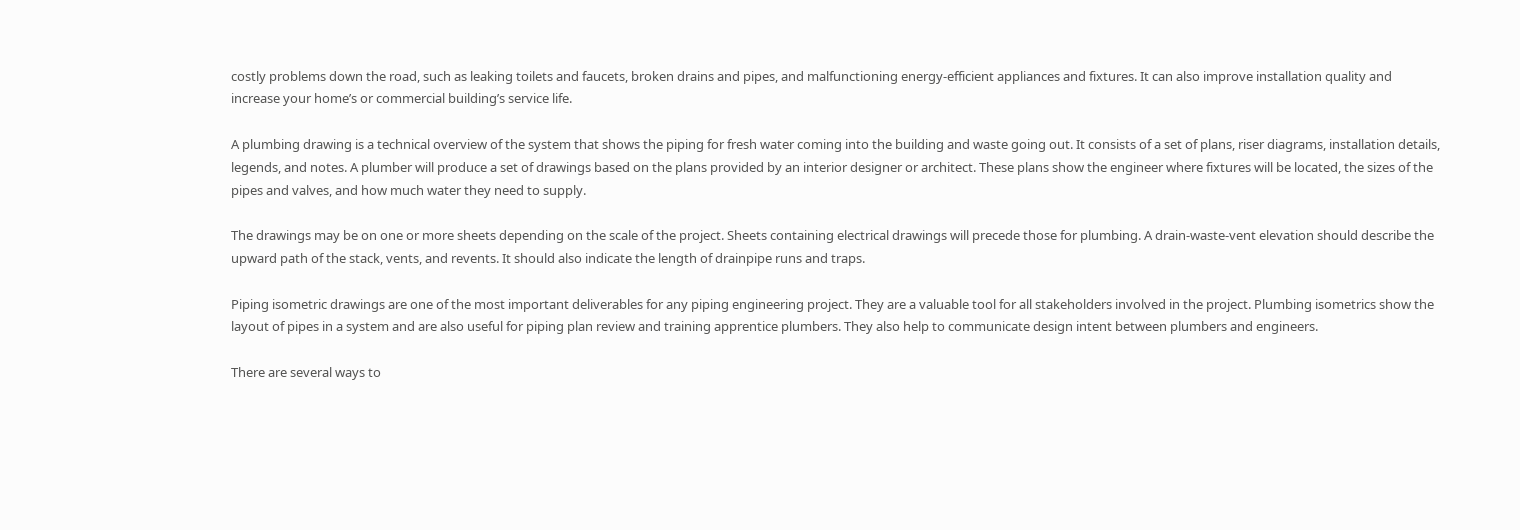costly problems down the road, such as leaking toilets and faucets, broken drains and pipes, and malfunctioning energy-efficient appliances and fixtures. It can also improve installation quality and increase your home’s or commercial building’s service life.

A plumbing drawing is a technical overview of the system that shows the piping for fresh water coming into the building and waste going out. It consists of a set of plans, riser diagrams, installation details, legends, and notes. A plumber will produce a set of drawings based on the plans provided by an interior designer or architect. These plans show the engineer where fixtures will be located, the sizes of the pipes and valves, and how much water they need to supply.

The drawings may be on one or more sheets depending on the scale of the project. Sheets containing electrical drawings will precede those for plumbing. A drain-waste-vent elevation should describe the upward path of the stack, vents, and revents. It should also indicate the length of drainpipe runs and traps.

Piping isometric drawings are one of the most important deliverables for any piping engineering project. They are a valuable tool for all stakeholders involved in the project. Plumbing isometrics show the layout of pipes in a system and are also useful for piping plan review and training apprentice plumbers. They also help to communicate design intent between plumbers and engineers.

There are several ways to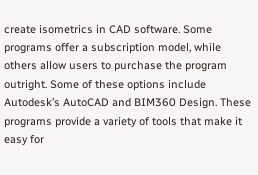create isometrics in CAD software. Some programs offer a subscription model, while others allow users to purchase the program outright. Some of these options include Autodesk’s AutoCAD and BIM360 Design. These programs provide a variety of tools that make it easy for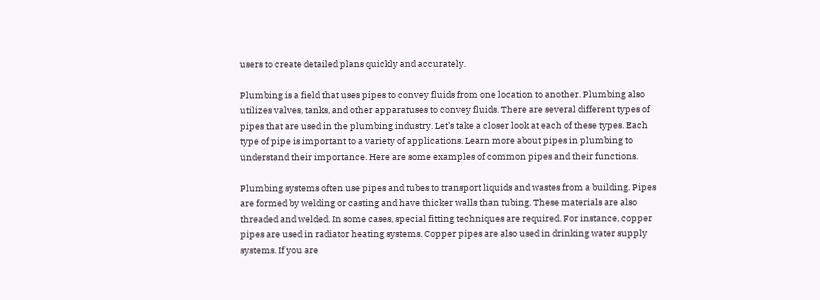users to create detailed plans quickly and accurately.

Plumbing is a field that uses pipes to convey fluids from one location to another. Plumbing also utilizes valves, tanks, and other apparatuses to convey fluids. There are several different types of pipes that are used in the plumbing industry. Let’s take a closer look at each of these types. Each type of pipe is important to a variety of applications. Learn more about pipes in plumbing to understand their importance. Here are some examples of common pipes and their functions.

Plumbing systems often use pipes and tubes to transport liquids and wastes from a building. Pipes are formed by welding or casting and have thicker walls than tubing. These materials are also threaded and welded. In some cases, special fitting techniques are required. For instance, copper pipes are used in radiator heating systems. Copper pipes are also used in drinking water supply systems. If you are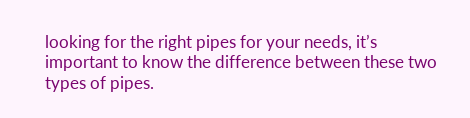looking for the right pipes for your needs, it’s important to know the difference between these two types of pipes.